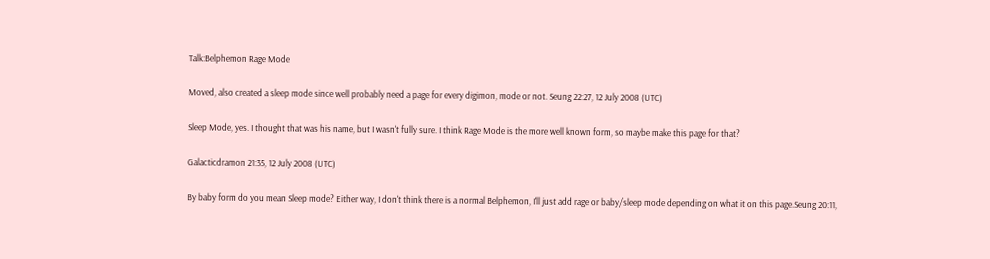Talk:Belphemon Rage Mode

Moved, also created a sleep mode since well probably need a page for every digimon, mode or not. Seung 22:27, 12 July 2008 (UTC)

Sleep Mode, yes. I thought that was his name, but I wasn't fully sure. I think Rage Mode is the more well known form, so maybe make this page for that?

Galacticdramon 21:35, 12 July 2008 (UTC)

By baby form do you mean Sleep mode? Either way, I don't think there is a normal Belphemon, I'll just add rage or baby/sleep mode depending on what it on this page.Seung 20:11,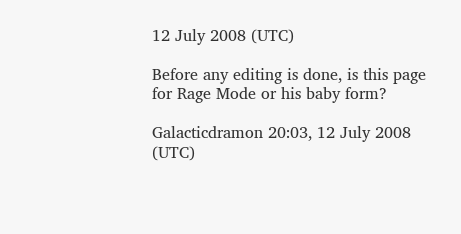12 July 2008 (UTC)

Before any editing is done, is this page for Rage Mode or his baby form?

Galacticdramon 20:03, 12 July 2008 (UTC)